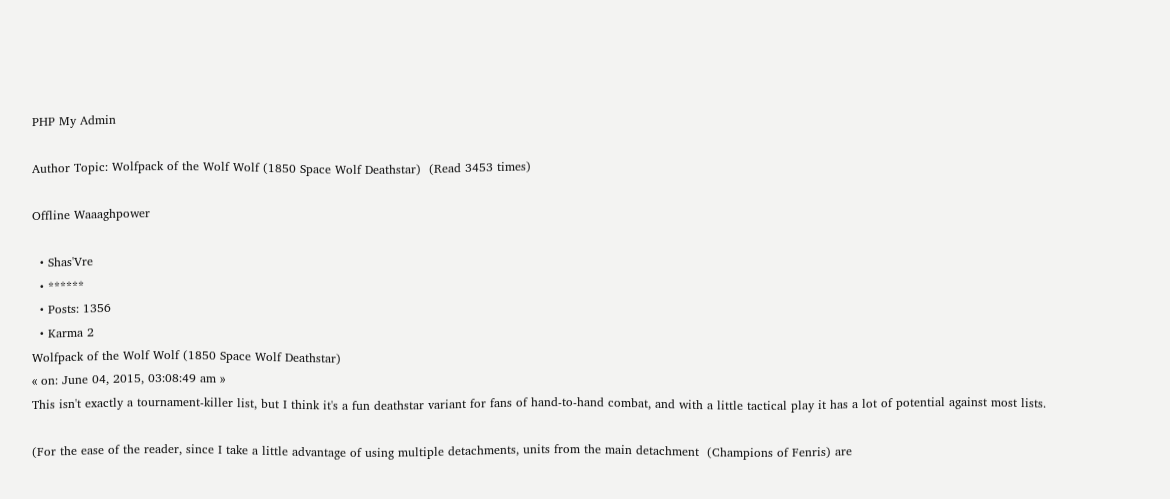PHP My Admin

Author Topic: Wolfpack of the Wolf Wolf (1850 Space Wolf Deathstar)  (Read 3453 times)

Offline Waaaghpower

  • Shas'Vre
  • ******
  • Posts: 1356
  • Karma 2
Wolfpack of the Wolf Wolf (1850 Space Wolf Deathstar)
« on: June 04, 2015, 03:08:49 am »
This isn't exactly a tournament-killer list, but I think it's a fun deathstar variant for fans of hand-to-hand combat, and with a little tactical play it has a lot of potential against most lists.

(For the ease of the reader, since I take a little advantage of using multiple detachments, units from the main detachment  (Champions of Fenris) are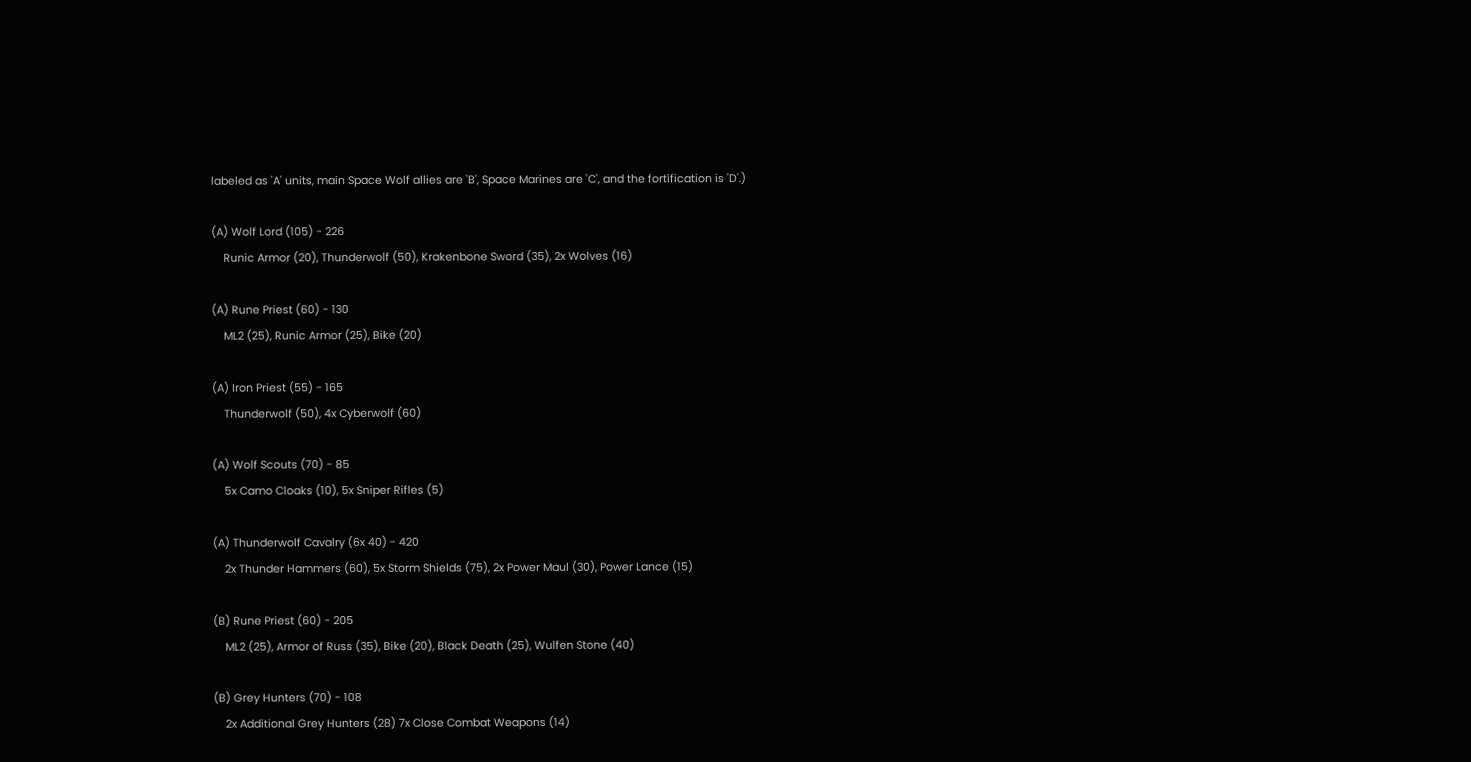labeled as 'A' units, main Space Wolf allies are 'B', Space Marines are 'C', and the fortification is 'D'.)

(A) Wolf Lord (105) - 226
    Runic Armor (20), Thunderwolf (50), Krakenbone Sword (35), 2x Wolves (16)

(A) Rune Priest (60) - 130
    ML2 (25), Runic Armor (25), Bike (20)

(A) Iron Priest (55) - 165
    Thunderwolf (50), 4x Cyberwolf (60)

(A) Wolf Scouts (70) - 85
    5x Camo Cloaks (10), 5x Sniper Rifles (5)

(A) Thunderwolf Cavalry (6x 40) - 420
    2x Thunder Hammers (60), 5x Storm Shields (75), 2x Power Maul (30), Power Lance (15)

(B) Rune Priest (60) - 205
    ML2 (25), Armor of Russ (35), Bike (20), Black Death (25), Wulfen Stone (40)

(B) Grey Hunters (70) - 108
    2x Additional Grey Hunters (28) 7x Close Combat Weapons (14)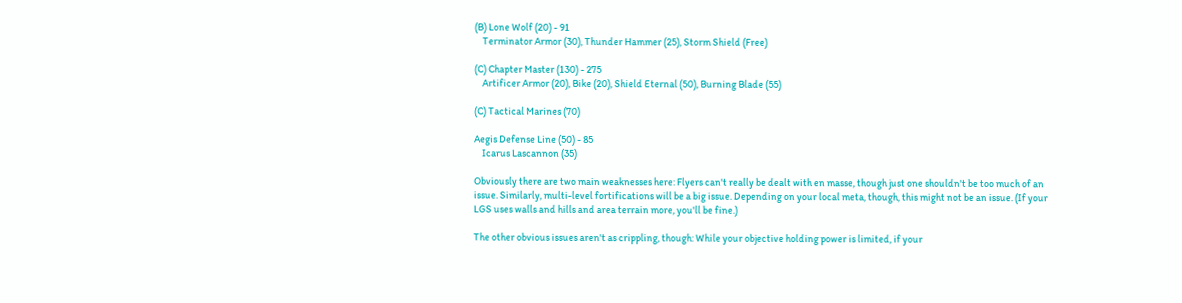(B) Lone Wolf (20) - 91
    Terminator Armor (30), Thunder Hammer (25), Storm Shield (Free)

(C) Chapter Master (130) - 275
    Artificer Armor (20), Bike (20), Shield Eternal (50), Burning Blade (55)

(C) Tactical Marines (70)

Aegis Defense Line (50) - 85
    Icarus Lascannon (35)

Obviously there are two main weaknesses here: Flyers can't really be dealt with en masse, though just one shouldn't be too much of an issue. Similarly, multi-level fortifications will be a big issue. Depending on your local meta, though, this might not be an issue. (If your LGS uses walls and hills and area terrain more, you'll be fine.)

The other obvious issues aren't as crippling, though: While your objective holding power is limited, if your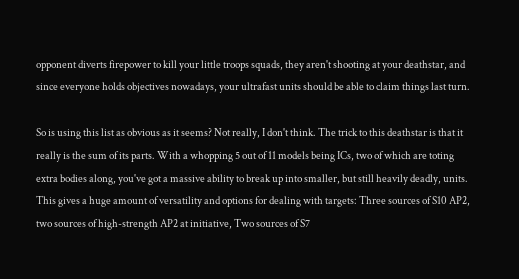opponent diverts firepower to kill your little troops squads, they aren't shooting at your deathstar, and since everyone holds objectives nowadays, your ultrafast units should be able to claim things last turn.

So is using this list as obvious as it seems? Not really, I don't think. The trick to this deathstar is that it really is the sum of its parts. With a whopping 5 out of 11 models being ICs, two of which are toting extra bodies along, you've got a massive ability to break up into smaller, but still heavily deadly, units. This gives a huge amount of versatility and options for dealing with targets: Three sources of S10 AP2, two sources of high-strength AP2 at initiative, Two sources of S7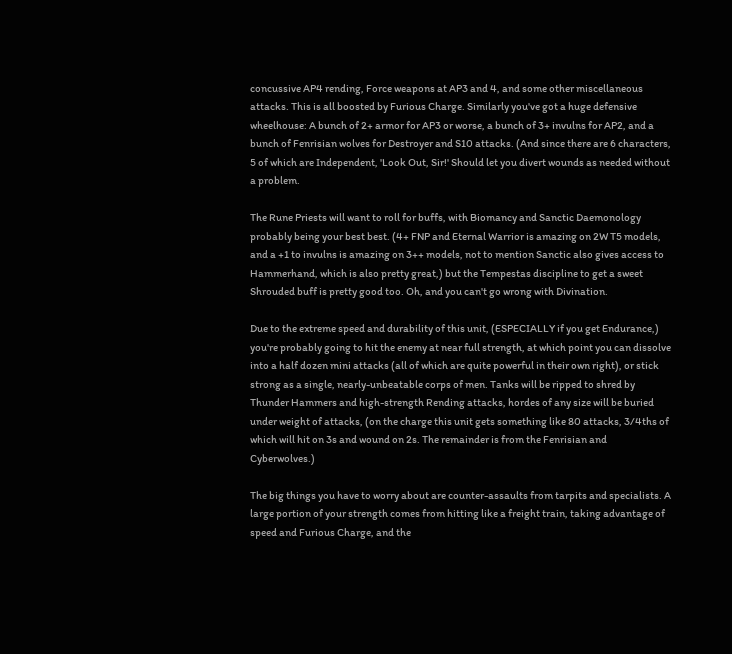concussive AP4 rending, Force weapons at AP3 and 4, and some other miscellaneous attacks. This is all boosted by Furious Charge. Similarly you've got a huge defensive wheelhouse: A bunch of 2+ armor for AP3 or worse, a bunch of 3+ invulns for AP2, and a bunch of Fenrisian wolves for Destroyer and S10 attacks. (And since there are 6 characters, 5 of which are Independent, 'Look Out, Sir!' Should let you divert wounds as needed without a problem.

The Rune Priests will want to roll for buffs, with Biomancy and Sanctic Daemonology probably being your best best. (4+ FNP and Eternal Warrior is amazing on 2W T5 models, and a +1 to invulns is amazing on 3++ models, not to mention Sanctic also gives access to Hammerhand, which is also pretty great,) but the Tempestas discipline to get a sweet Shrouded buff is pretty good too. Oh, and you can't go wrong with Divination.

Due to the extreme speed and durability of this unit, (ESPECIALLY if you get Endurance,) you're probably going to hit the enemy at near full strength, at which point you can dissolve into a half dozen mini attacks (all of which are quite powerful in their own right), or stick strong as a single, nearly-unbeatable corps of men. Tanks will be ripped to shred by Thunder Hammers and high-strength Rending attacks, hordes of any size will be buried under weight of attacks, (on the charge this unit gets something like 80 attacks, 3/4ths of which will hit on 3s and wound on 2s. The remainder is from the Fenrisian and Cyberwolves.)

The big things you have to worry about are counter-assaults from tarpits and specialists. A large portion of your strength comes from hitting like a freight train, taking advantage of speed and Furious Charge, and the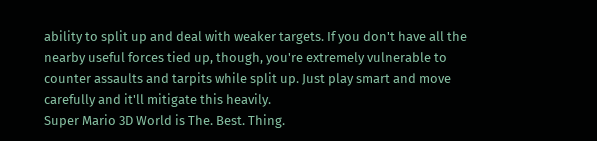ability to split up and deal with weaker targets. If you don't have all the nearby useful forces tied up, though, you're extremely vulnerable to counter assaults and tarpits while split up. Just play smart and move carefully and it'll mitigate this heavily.
Super Mario 3D World is The. Best. Thing.